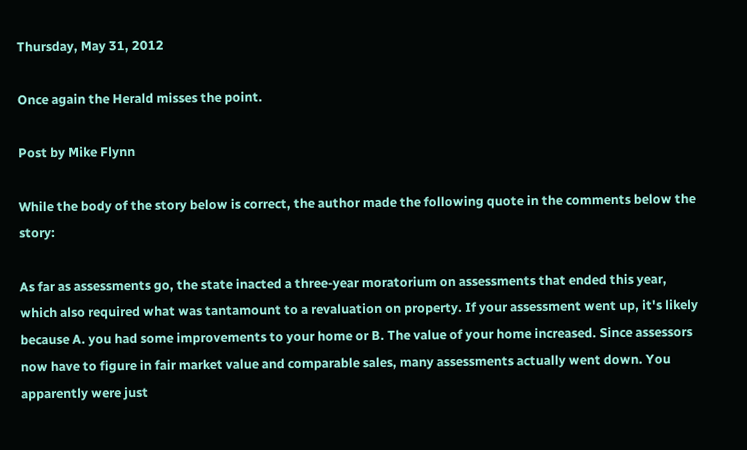Thursday, May 31, 2012

Once again the Herald misses the point.

Post by Mike Flynn

While the body of the story below is correct, the author made the following quote in the comments below the story:

As far as assessments go, the state inacted a three-year moratorium on assessments that ended this year, which also required what was tantamount to a revaluation on property. If your assessment went up, it's likely because A. you had some improvements to your home or B. The value of your home increased. Since assessors now have to figure in fair market value and comparable sales, many assessments actually went down. You apparently were just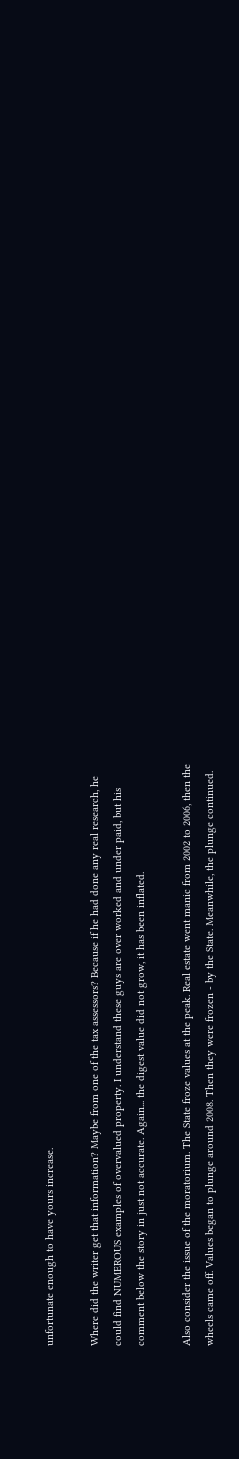unfortunate enough to have yours increase.

Where did the writer get that information? Maybe from one of the tax assessors? Because if he had done any real research, he could find NUMEROUS examples of overvalued property. I understand these guys are over worked and under paid, but his comment below the story in just not accurate. Again... the digest value did not grow, it has been inflated.

Also consider the issue of the moratorium. The State froze values at the peak. Real estate went manic from 2002 to 2006, then the wheels came off. Values began to plunge around 2008. Then they were frozen - by the State. Meanwhile, the plunge continued.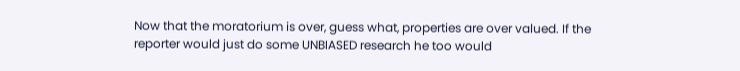Now that the moratorium is over, guess what, properties are over valued. If the reporter would just do some UNBIASED research he too would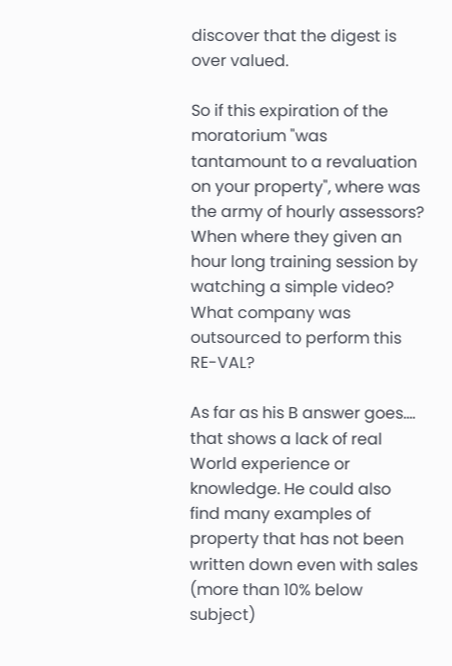discover that the digest is over valued.

So if this expiration of the moratorium "was tantamount to a revaluation on your property", where was the army of hourly assessors? When where they given an hour long training session by watching a simple video? What company was outsourced to perform this RE-VAL?

As far as his B answer goes.... that shows a lack of real World experience or knowledge. He could also find many examples of property that has not been written down even with sales (more than 10% below subject)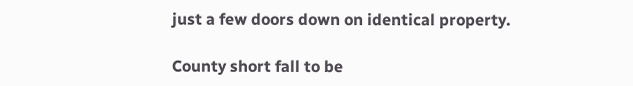just a few doors down on identical property.

County short fall to be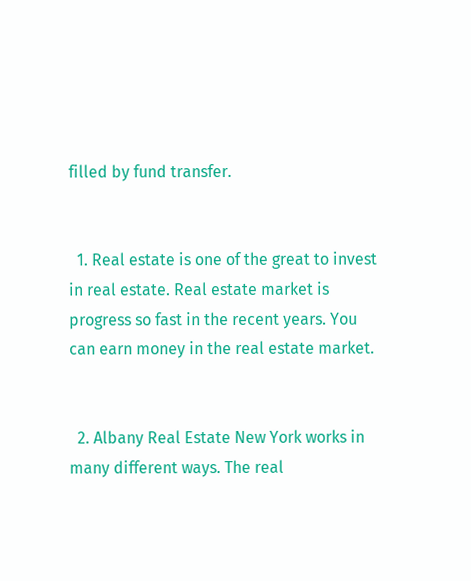filled by fund transfer.


  1. Real estate is one of the great to invest in real estate. Real estate market is progress so fast in the recent years. You can earn money in the real estate market.


  2. Albany Real Estate New York works in many different ways. The real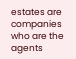estates are companies who are the agents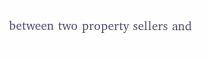between two property sellers and